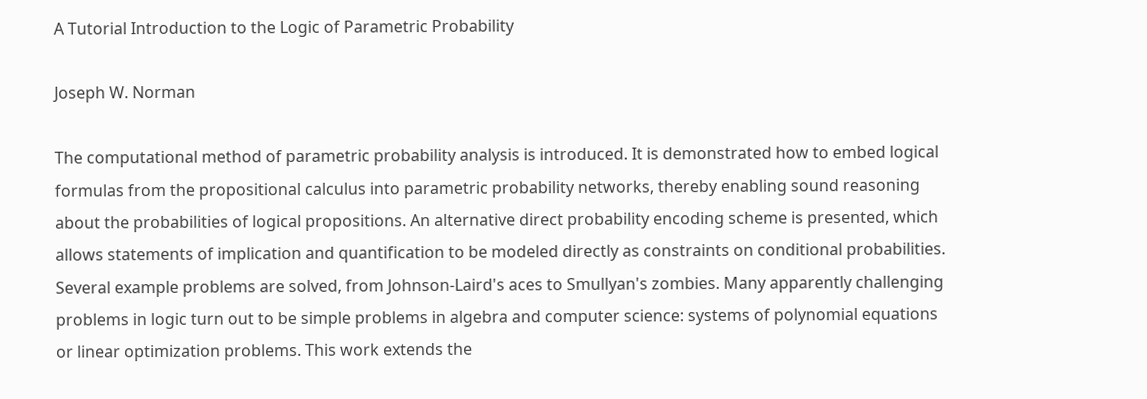A Tutorial Introduction to the Logic of Parametric Probability

Joseph W. Norman

The computational method of parametric probability analysis is introduced. It is demonstrated how to embed logical formulas from the propositional calculus into parametric probability networks, thereby enabling sound reasoning about the probabilities of logical propositions. An alternative direct probability encoding scheme is presented, which allows statements of implication and quantification to be modeled directly as constraints on conditional probabilities. Several example problems are solved, from Johnson-Laird's aces to Smullyan's zombies. Many apparently challenging problems in logic turn out to be simple problems in algebra and computer science: systems of polynomial equations or linear optimization problems. This work extends the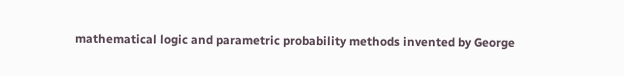mathematical logic and parametric probability methods invented by George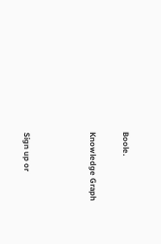Boole.

Knowledge Graph



Sign up or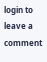login to leave a comment